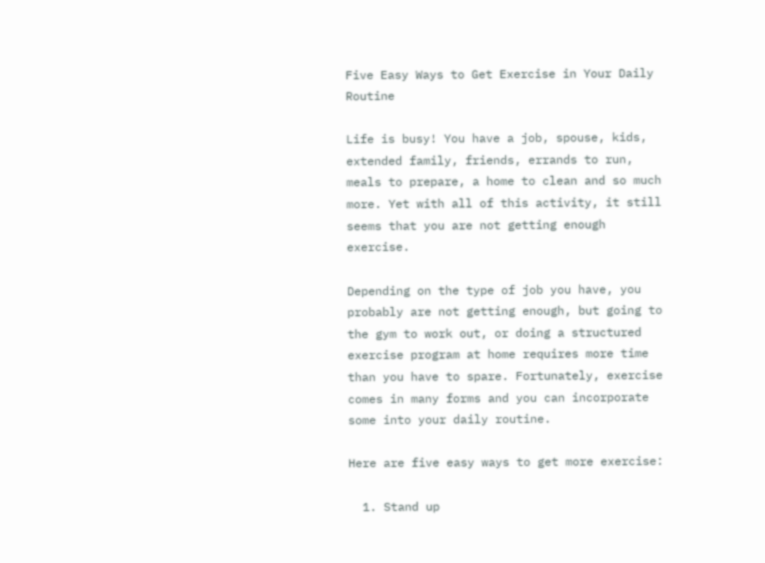Five Easy Ways to Get Exercise in Your Daily Routine

Life is busy! You have a job, spouse, kids, extended family, friends, errands to run, meals to prepare, a home to clean and so much more. Yet with all of this activity, it still seems that you are not getting enough exercise.

Depending on the type of job you have, you probably are not getting enough, but going to the gym to work out, or doing a structured exercise program at home requires more time than you have to spare. Fortunately, exercise comes in many forms and you can incorporate some into your daily routine.

Here are five easy ways to get more exercise:

  1. Stand up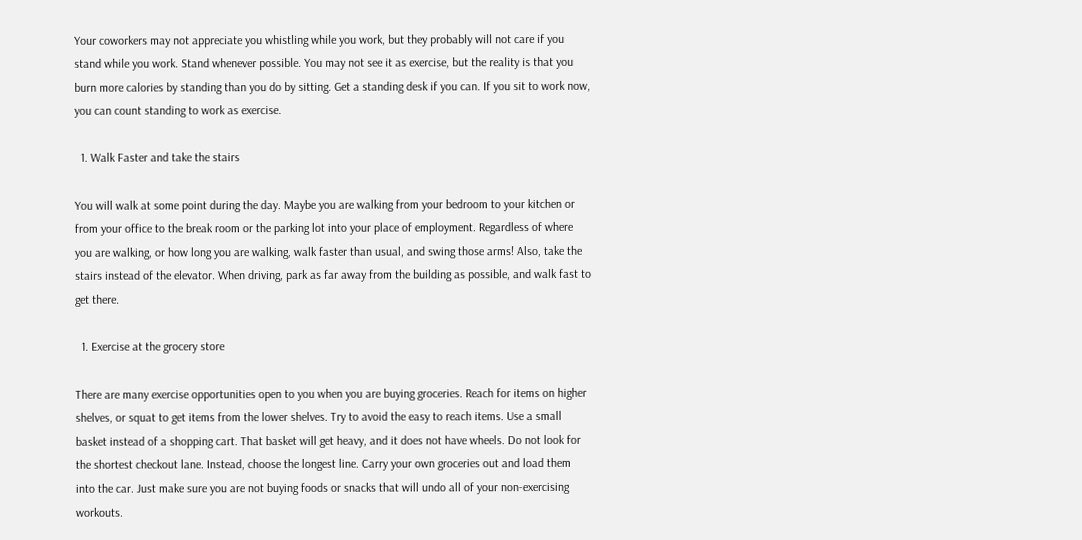Your coworkers may not appreciate you whistling while you work, but they probably will not care if you stand while you work. Stand whenever possible. You may not see it as exercise, but the reality is that you burn more calories by standing than you do by sitting. Get a standing desk if you can. If you sit to work now, you can count standing to work as exercise.

  1. Walk Faster and take the stairs

You will walk at some point during the day. Maybe you are walking from your bedroom to your kitchen or from your office to the break room or the parking lot into your place of employment. Regardless of where you are walking, or how long you are walking, walk faster than usual, and swing those arms! Also, take the stairs instead of the elevator. When driving, park as far away from the building as possible, and walk fast to get there.

  1. Exercise at the grocery store

There are many exercise opportunities open to you when you are buying groceries. Reach for items on higher shelves, or squat to get items from the lower shelves. Try to avoid the easy to reach items. Use a small basket instead of a shopping cart. That basket will get heavy, and it does not have wheels. Do not look for the shortest checkout lane. Instead, choose the longest line. Carry your own groceries out and load them into the car. Just make sure you are not buying foods or snacks that will undo all of your non-exercising workouts.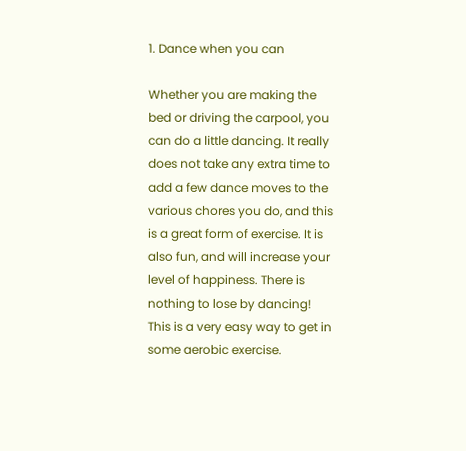1. Dance when you can

Whether you are making the bed or driving the carpool, you can do a little dancing. It really does not take any extra time to add a few dance moves to the various chores you do, and this is a great form of exercise. It is also fun, and will increase your level of happiness. There is nothing to lose by dancing! This is a very easy way to get in some aerobic exercise.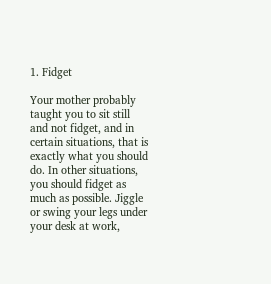1. Fidget

Your mother probably taught you to sit still and not fidget, and in certain situations, that is exactly what you should do. In other situations, you should fidget as much as possible. Jiggle or swing your legs under your desk at work,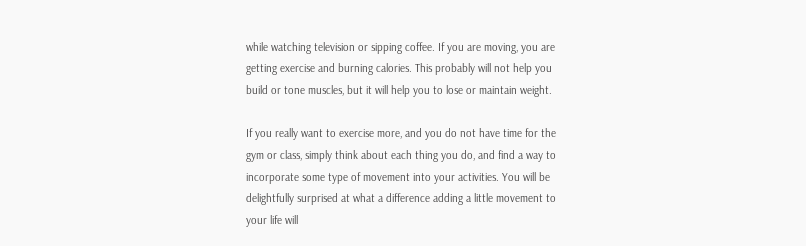while watching television or sipping coffee. If you are moving, you are getting exercise and burning calories. This probably will not help you build or tone muscles, but it will help you to lose or maintain weight.

If you really want to exercise more, and you do not have time for the gym or class, simply think about each thing you do, and find a way to incorporate some type of movement into your activities. You will be delightfully surprised at what a difference adding a little movement to your life will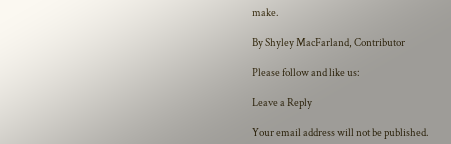make.

By Shyley MacFarland, Contributor

Please follow and like us:

Leave a Reply

Your email address will not be published.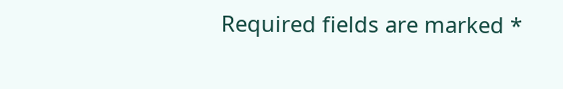Required fields are marked *